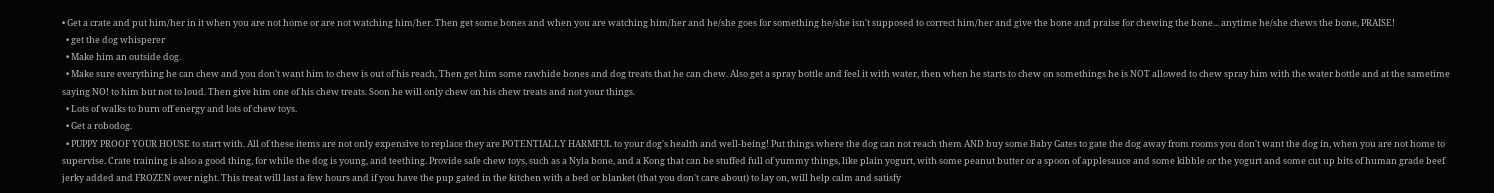• Get a crate and put him/her in it when you are not home or are not watching him/her. Then get some bones and when you are watching him/her and he/she goes for something he/she isn't supposed to correct him/her and give the bone and praise for chewing the bone... anytime he/she chews the bone, PRAISE!
  • get the dog whisperer
  • Make him an outside dog.
  • Make sure everything he can chew and you don't want him to chew is out of his reach, Then get him some rawhide bones and dog treats that he can chew. Also get a spray bottle and feel it with water, then when he starts to chew on somethings he is NOT allowed to chew spray him with the water bottle and at the sametime saying NO! to him but not to loud. Then give him one of his chew treats. Soon he will only chew on his chew treats and not your things.
  • Lots of walks to burn off energy and lots of chew toys.
  • Get a robodog.
  • PUPPY PROOF YOUR HOUSE to start with. All of these items are not only expensive to replace they are POTENTIALLY HARMFUL to your dog's health and well-being! Put things where the dog can not reach them AND buy some Baby Gates to gate the dog away from rooms you don't want the dog in, when you are not home to supervise. Crate training is also a good thing, for while the dog is young, and teething. Provide safe chew toys, such as a Nyla bone, and a Kong that can be stuffed full of yummy things, like plain yogurt, with some peanut butter or a spoon of applesauce and some kibble or the yogurt and some cut up bits of human grade beef jerky added and FROZEN over night. This treat will last a few hours and if you have the pup gated in the kitchen with a bed or blanket (that you don't care about) to lay on, will help calm and satisfy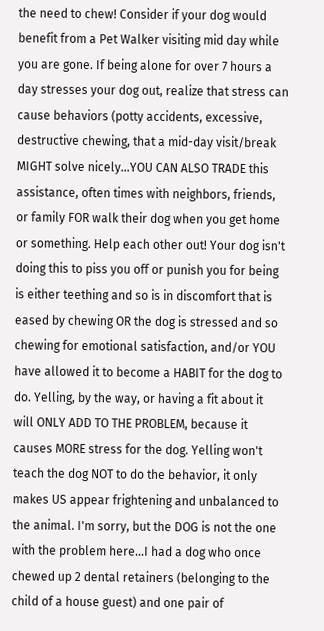the need to chew! Consider if your dog would benefit from a Pet Walker visiting mid day while you are gone. If being alone for over 7 hours a day stresses your dog out, realize that stress can cause behaviors (potty accidents, excessive, destructive chewing, that a mid-day visit/break MIGHT solve nicely...YOU CAN ALSO TRADE this assistance, often times with neighbors, friends, or family FOR walk their dog when you get home or something. Help each other out! Your dog isn't doing this to piss you off or punish you for being is either teething and so is in discomfort that is eased by chewing OR the dog is stressed and so chewing for emotional satisfaction, and/or YOU have allowed it to become a HABIT for the dog to do. Yelling, by the way, or having a fit about it will ONLY ADD TO THE PROBLEM, because it causes MORE stress for the dog. Yelling won't teach the dog NOT to do the behavior, it only makes US appear frightening and unbalanced to the animal. I'm sorry, but the DOG is not the one with the problem here...I had a dog who once chewed up 2 dental retainers (belonging to the child of a house guest) and one pair of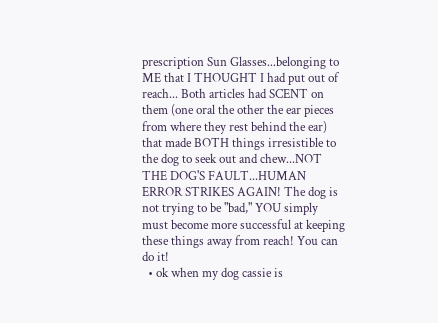prescription Sun Glasses...belonging to ME that I THOUGHT I had put out of reach... Both articles had SCENT on them (one oral the other the ear pieces from where they rest behind the ear) that made BOTH things irresistible to the dog to seek out and chew...NOT THE DOG'S FAULT...HUMAN ERROR STRIKES AGAIN! The dog is not trying to be "bad," YOU simply must become more successful at keeping these things away from reach! You can do it!
  • ok when my dog cassie is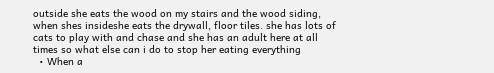outside she eats the wood on my stairs and the wood siding, when shes insideshe eats the drywall, floor tiles. she has lots of cats to play with and chase and she has an adult here at all times so what else can i do to stop her eating everything
  • When a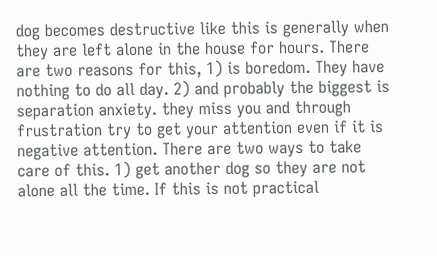dog becomes destructive like this is generally when they are left alone in the house for hours. There are two reasons for this, 1) is boredom. They have nothing to do all day. 2) and probably the biggest is separation anxiety. they miss you and through frustration try to get your attention even if it is negative attention. There are two ways to take care of this. 1) get another dog so they are not alone all the time. If this is not practical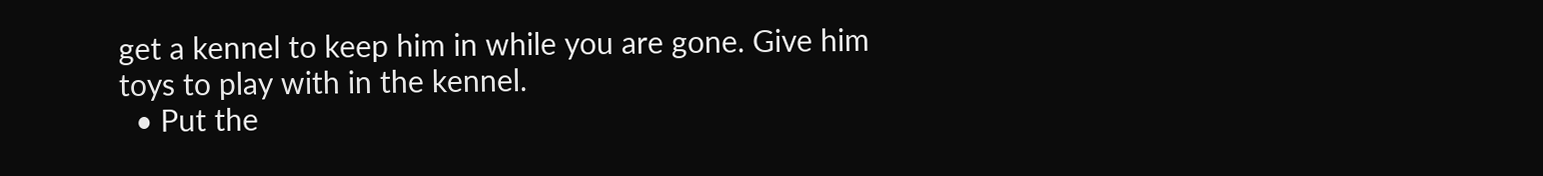get a kennel to keep him in while you are gone. Give him toys to play with in the kennel.
  • Put the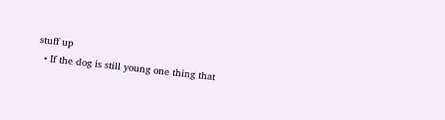stuff up
  • If the dog is still young one thing that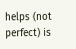helps (not perfect) is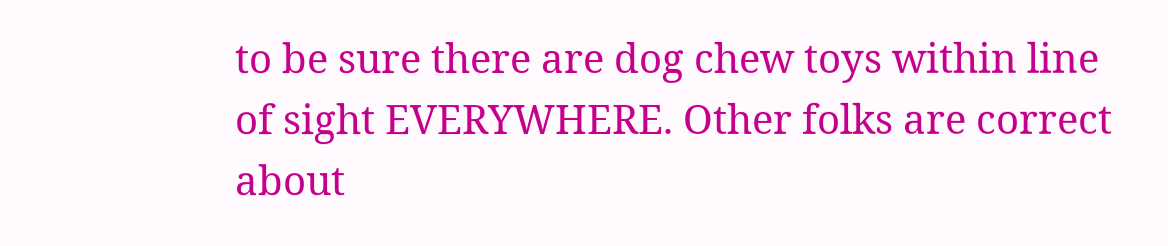to be sure there are dog chew toys within line of sight EVERYWHERE. Other folks are correct about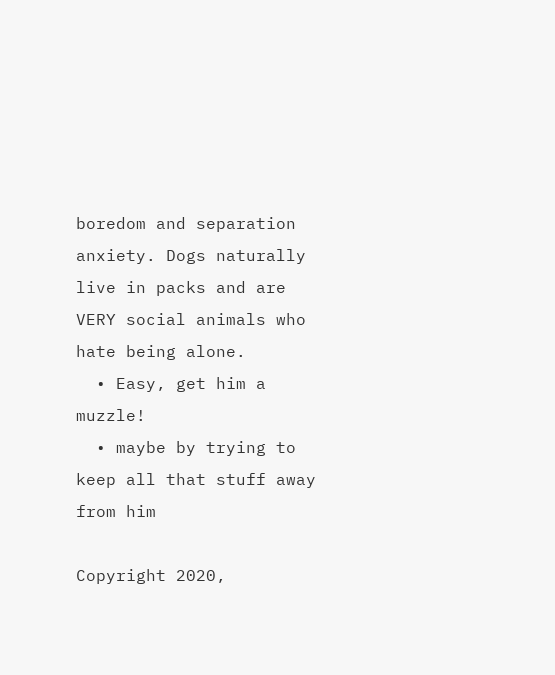boredom and separation anxiety. Dogs naturally live in packs and are VERY social animals who hate being alone.
  • Easy, get him a muzzle!
  • maybe by trying to keep all that stuff away from him

Copyright 2020,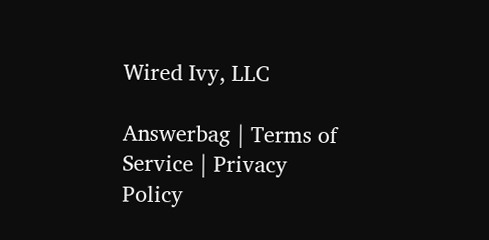Wired Ivy, LLC

Answerbag | Terms of Service | Privacy Policy